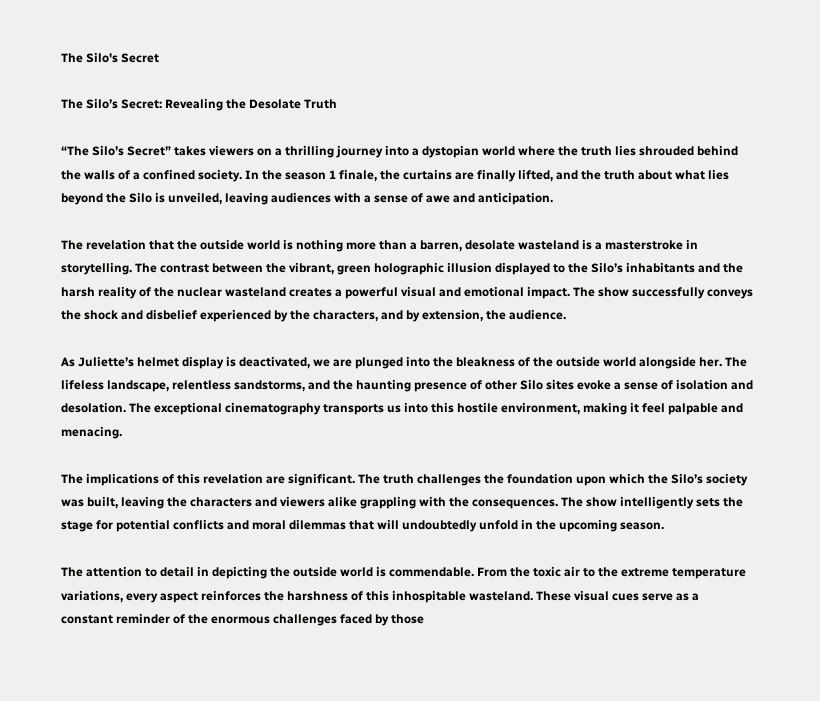The Silo's Secret

The Silo’s Secret: Revealing the Desolate Truth

“The Silo’s Secret” takes viewers on a thrilling journey into a dystopian world where the truth lies shrouded behind the walls of a confined society. In the season 1 finale, the curtains are finally lifted, and the truth about what lies beyond the Silo is unveiled, leaving audiences with a sense of awe and anticipation.

The revelation that the outside world is nothing more than a barren, desolate wasteland is a masterstroke in storytelling. The contrast between the vibrant, green holographic illusion displayed to the Silo’s inhabitants and the harsh reality of the nuclear wasteland creates a powerful visual and emotional impact. The show successfully conveys the shock and disbelief experienced by the characters, and by extension, the audience.

As Juliette’s helmet display is deactivated, we are plunged into the bleakness of the outside world alongside her. The lifeless landscape, relentless sandstorms, and the haunting presence of other Silo sites evoke a sense of isolation and desolation. The exceptional cinematography transports us into this hostile environment, making it feel palpable and menacing.

The implications of this revelation are significant. The truth challenges the foundation upon which the Silo’s society was built, leaving the characters and viewers alike grappling with the consequences. The show intelligently sets the stage for potential conflicts and moral dilemmas that will undoubtedly unfold in the upcoming season.

The attention to detail in depicting the outside world is commendable. From the toxic air to the extreme temperature variations, every aspect reinforces the harshness of this inhospitable wasteland. These visual cues serve as a constant reminder of the enormous challenges faced by those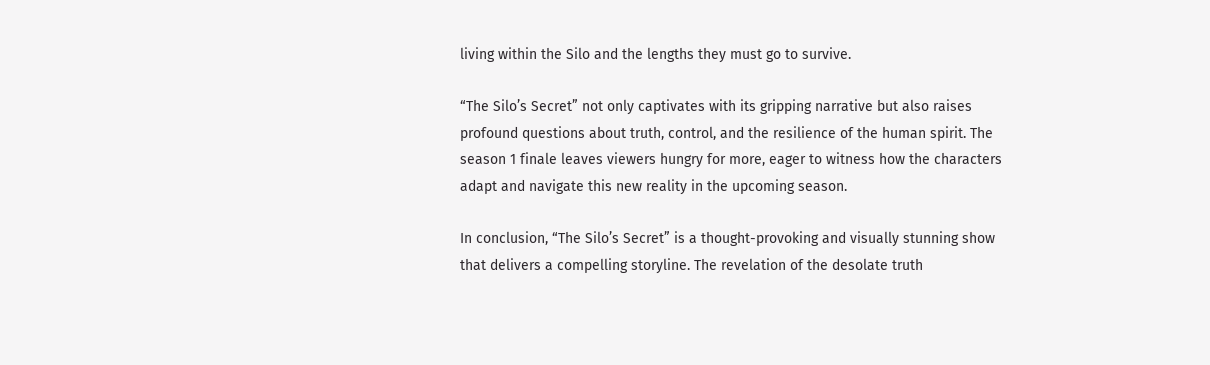living within the Silo and the lengths they must go to survive.

“The Silo’s Secret” not only captivates with its gripping narrative but also raises profound questions about truth, control, and the resilience of the human spirit. The season 1 finale leaves viewers hungry for more, eager to witness how the characters adapt and navigate this new reality in the upcoming season.

In conclusion, “The Silo’s Secret” is a thought-provoking and visually stunning show that delivers a compelling storyline. The revelation of the desolate truth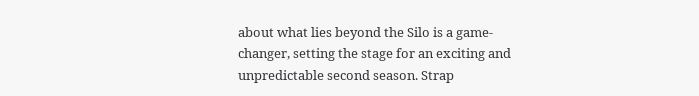about what lies beyond the Silo is a game-changer, setting the stage for an exciting and unpredictable second season. Strap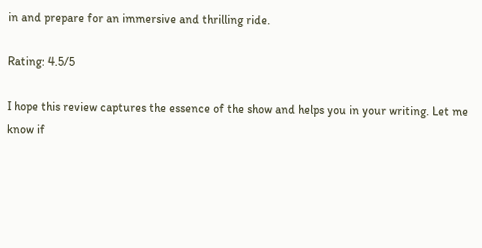in and prepare for an immersive and thrilling ride.

Rating: 4.5/5

I hope this review captures the essence of the show and helps you in your writing. Let me know if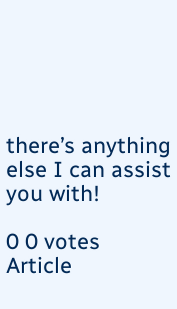there’s anything else I can assist you with!

0 0 votes
Article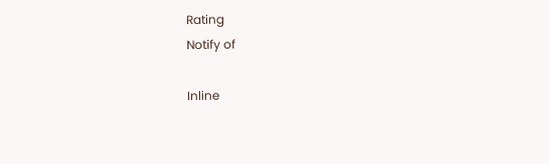Rating
Notify of

Inline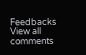Feedbacks
View all comments